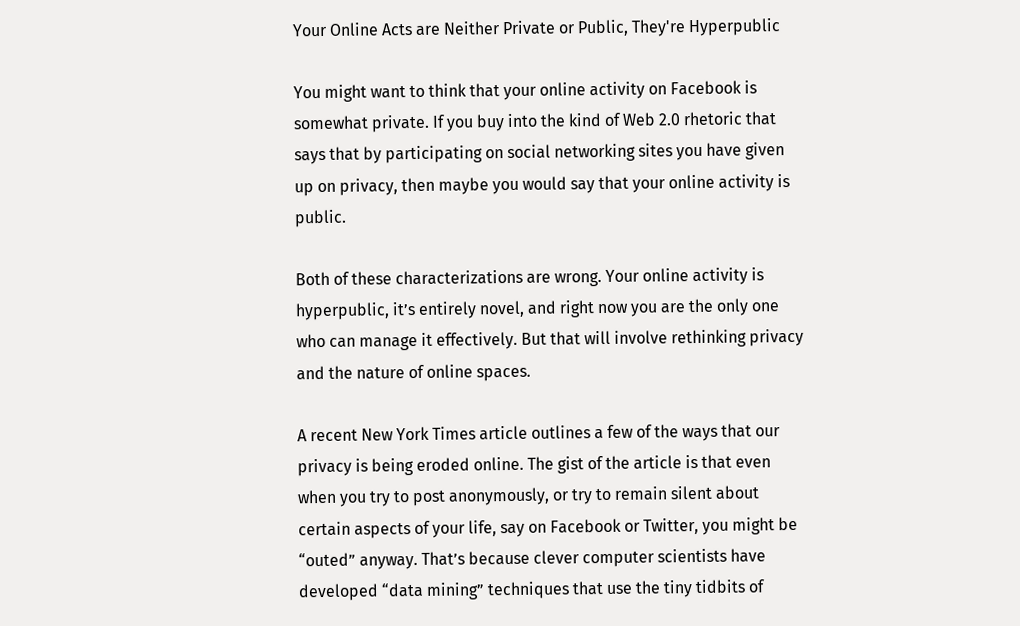Your Online Acts are Neither Private or Public, They're Hyperpublic

You might want to think that your online activity on Facebook is somewhat private. If you buy into the kind of Web 2.0 rhetoric that says that by participating on social networking sites you have given up on privacy, then maybe you would say that your online activity is public.

Both of these characterizations are wrong. Your online activity is hyperpublic, it’s entirely novel, and right now you are the only one who can manage it effectively. But that will involve rethinking privacy and the nature of online spaces.

A recent New York Times article outlines a few of the ways that our privacy is being eroded online. The gist of the article is that even when you try to post anonymously, or try to remain silent about certain aspects of your life, say on Facebook or Twitter, you might be “outed” anyway. That’s because clever computer scientists have developed “data mining” techniques that use the tiny tidbits of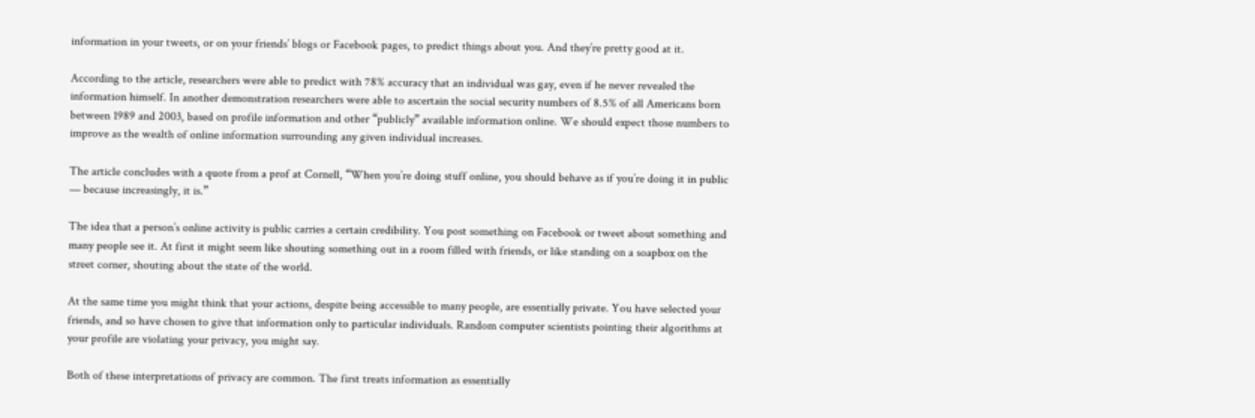information in your tweets, or on your friends’ blogs or Facebook pages, to predict things about you. And they’re pretty good at it.

According to the article, researchers were able to predict with 78% accuracy that an individual was gay, even if he never revealed the information himself. In another demonstration researchers were able to ascertain the social security numbers of 8.5% of all Americans born between 1989 and 2003, based on profile information and other “publicly” available information online. We should expect those numbers to improve as the wealth of online information surrounding any given individual increases.

The article concludes with a quote from a prof at Cornell, “When you’re doing stuff online, you should behave as if you’re doing it in public — because increasingly, it is.”

The idea that a person’s online activity is public carries a certain credibility. You post something on Facebook or tweet about something and many people see it. At first it might seem like shouting something out in a room filled with friends, or like standing on a soapbox on the street corner, shouting about the state of the world.

At the same time you might think that your actions, despite being accessible to many people, are essentially private. You have selected your friends, and so have chosen to give that information only to particular individuals. Random computer scientists pointing their algorithms at your profile are violating your privacy, you might say.

Both of these interpretations of privacy are common. The first treats information as essentially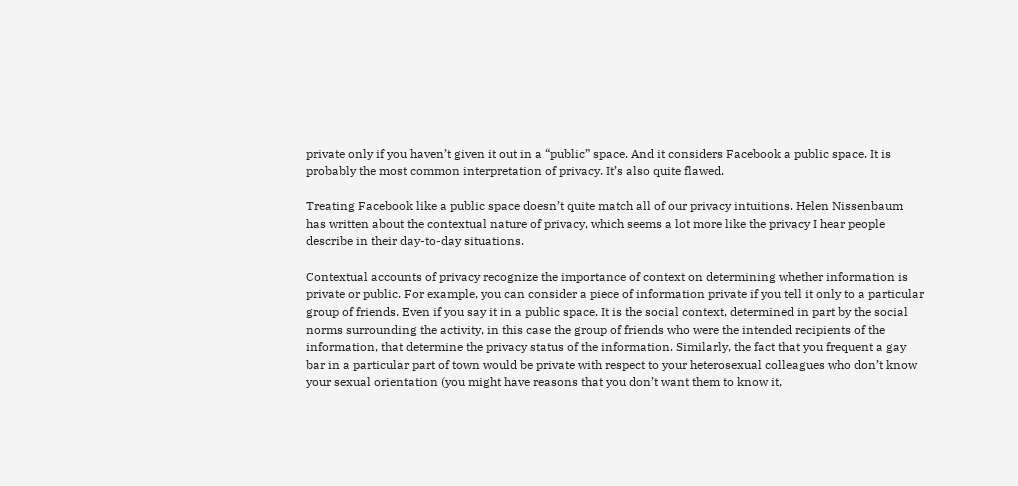private only if you haven’t given it out in a “public” space. And it considers Facebook a public space. It is probably the most common interpretation of privacy. It’s also quite flawed.

Treating Facebook like a public space doesn’t quite match all of our privacy intuitions. Helen Nissenbaum has written about the contextual nature of privacy, which seems a lot more like the privacy I hear people describe in their day-to-day situations.

Contextual accounts of privacy recognize the importance of context on determining whether information is private or public. For example, you can consider a piece of information private if you tell it only to a particular group of friends. Even if you say it in a public space. It is the social context, determined in part by the social norms surrounding the activity, in this case the group of friends who were the intended recipients of the information, that determine the privacy status of the information. Similarly, the fact that you frequent a gay bar in a particular part of town would be private with respect to your heterosexual colleagues who don’t know your sexual orientation (you might have reasons that you don’t want them to know it,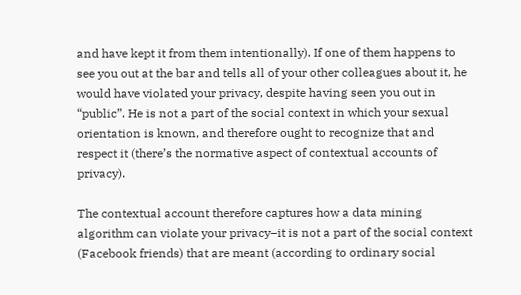and have kept it from them intentionally). If one of them happens to see you out at the bar and tells all of your other colleagues about it, he would have violated your privacy, despite having seen you out in “public”. He is not a part of the social context in which your sexual orientation is known, and therefore ought to recognize that and respect it (there’s the normative aspect of contextual accounts of privacy).

The contextual account therefore captures how a data mining algorithm can violate your privacy–it is not a part of the social context (Facebook friends) that are meant (according to ordinary social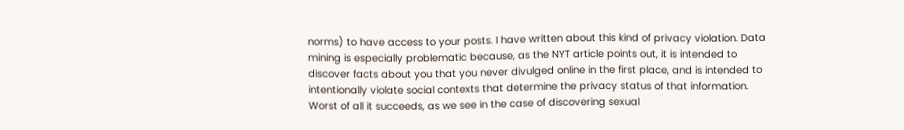norms) to have access to your posts. I have written about this kind of privacy violation. Data mining is especially problematic because, as the NYT article points out, it is intended to discover facts about you that you never divulged online in the first place, and is intended to intentionally violate social contexts that determine the privacy status of that information. Worst of all it succeeds, as we see in the case of discovering sexual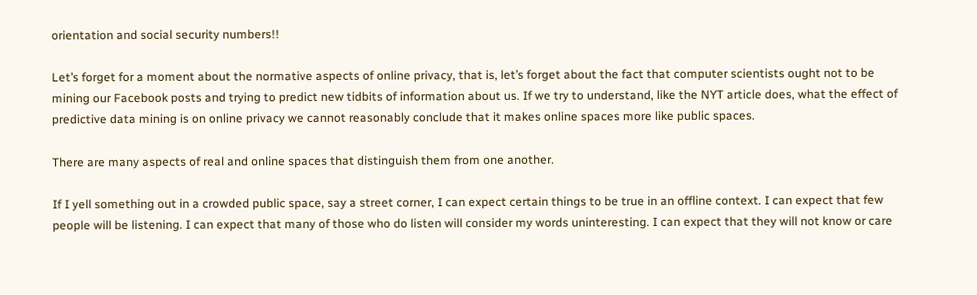orientation and social security numbers!!

Let’s forget for a moment about the normative aspects of online privacy, that is, let’s forget about the fact that computer scientists ought not to be mining our Facebook posts and trying to predict new tidbits of information about us. If we try to understand, like the NYT article does, what the effect of predictive data mining is on online privacy we cannot reasonably conclude that it makes online spaces more like public spaces.

There are many aspects of real and online spaces that distinguish them from one another.

If I yell something out in a crowded public space, say a street corner, I can expect certain things to be true in an offline context. I can expect that few people will be listening. I can expect that many of those who do listen will consider my words uninteresting. I can expect that they will not know or care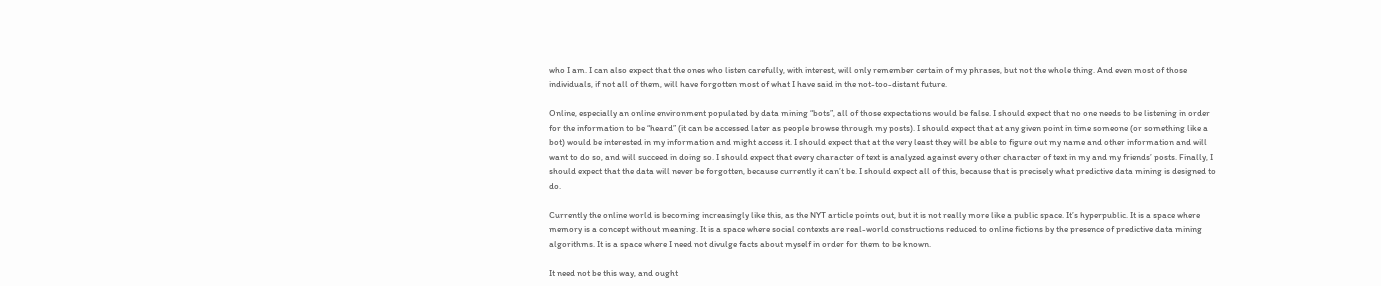who I am. I can also expect that the ones who listen carefully, with interest, will only remember certain of my phrases, but not the whole thing. And even most of those individuals, if not all of them, will have forgotten most of what I have said in the not-too-distant future.

Online, especially an online environment populated by data mining “bots”, all of those expectations would be false. I should expect that no one needs to be listening in order for the information to be “heard” (it can be accessed later as people browse through my posts). I should expect that at any given point in time someone (or something like a bot) would be interested in my information and might access it. I should expect that at the very least they will be able to figure out my name and other information and will want to do so, and will succeed in doing so. I should expect that every character of text is analyzed against every other character of text in my and my friends’ posts. Finally, I should expect that the data will never be forgotten, because currently it can’t be. I should expect all of this, because that is precisely what predictive data mining is designed to do.

Currently the online world is becoming increasingly like this, as the NYT article points out, but it is not really more like a public space. It’s hyperpublic. It is a space where memory is a concept without meaning. It is a space where social contexts are real-world constructions reduced to online fictions by the presence of predictive data mining algorithms. It is a space where I need not divulge facts about myself in order for them to be known.

It need not be this way, and ought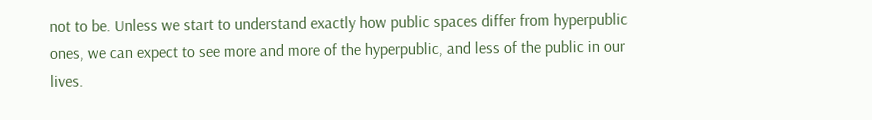not to be. Unless we start to understand exactly how public spaces differ from hyperpublic ones, we can expect to see more and more of the hyperpublic, and less of the public in our lives.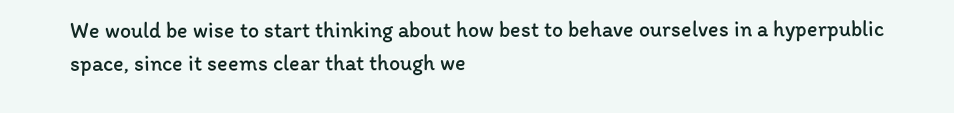We would be wise to start thinking about how best to behave ourselves in a hyperpublic space, since it seems clear that though we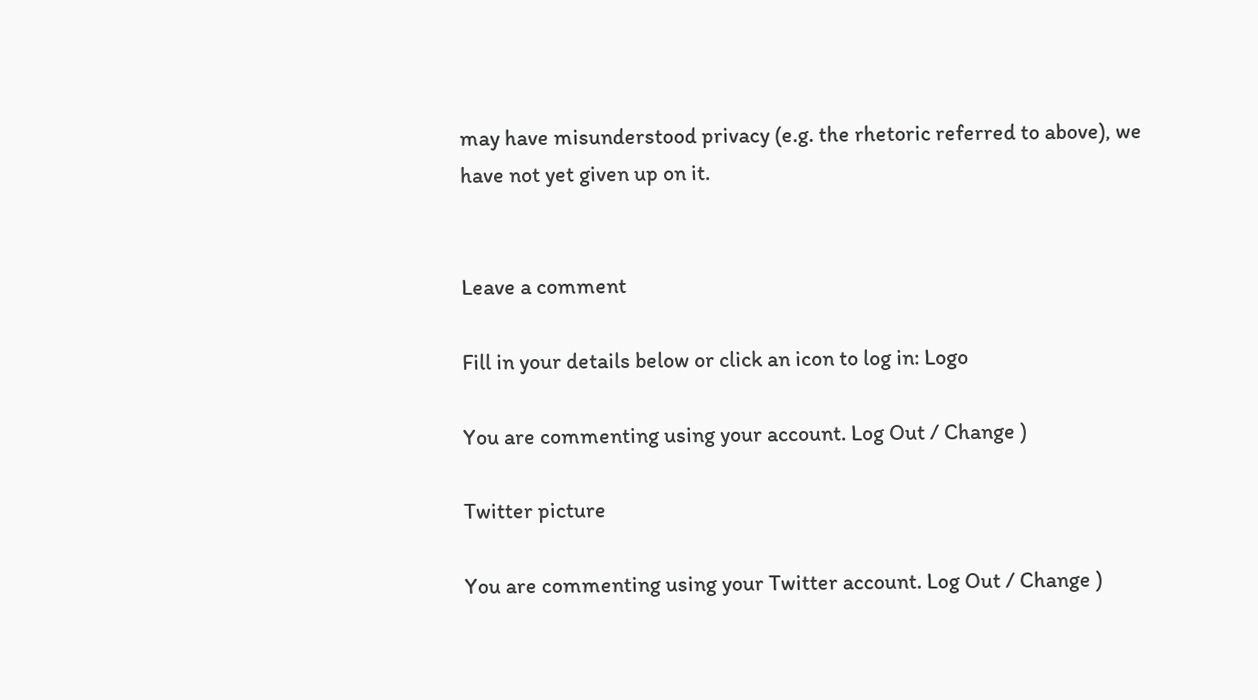may have misunderstood privacy (e.g. the rhetoric referred to above), we have not yet given up on it.


Leave a comment

Fill in your details below or click an icon to log in: Logo

You are commenting using your account. Log Out / Change )

Twitter picture

You are commenting using your Twitter account. Log Out / Change )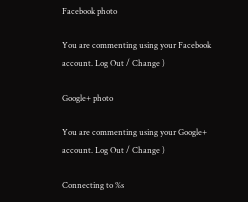Facebook photo

You are commenting using your Facebook account. Log Out / Change )

Google+ photo

You are commenting using your Google+ account. Log Out / Change )

Connecting to %s